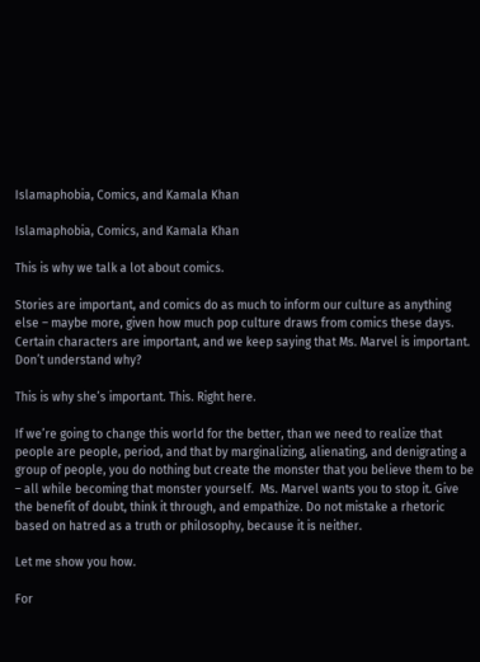Islamaphobia, Comics, and Kamala Khan

Islamaphobia, Comics, and Kamala Khan

This is why we talk a lot about comics.

Stories are important, and comics do as much to inform our culture as anything else – maybe more, given how much pop culture draws from comics these days. Certain characters are important, and we keep saying that Ms. Marvel is important. Don’t understand why?

This is why she’s important. This. Right here.

If we’re going to change this world for the better, than we need to realize that people are people, period, and that by marginalizing, alienating, and denigrating a group of people, you do nothing but create the monster that you believe them to be – all while becoming that monster yourself.  Ms. Marvel wants you to stop it. Give the benefit of doubt, think it through, and empathize. Do not mistake a rhetoric based on hatred as a truth or philosophy, because it is neither.

Let me show you how.

For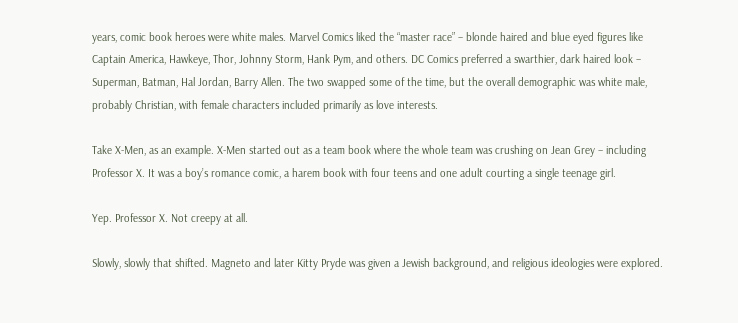years, comic book heroes were white males. Marvel Comics liked the “master race” – blonde haired and blue eyed figures like Captain America, Hawkeye, Thor, Johnny Storm, Hank Pym, and others. DC Comics preferred a swarthier, dark haired look – Superman, Batman, Hal Jordan, Barry Allen. The two swapped some of the time, but the overall demographic was white male, probably Christian, with female characters included primarily as love interests.

Take X-Men, as an example. X-Men started out as a team book where the whole team was crushing on Jean Grey – including Professor X. It was a boy’s romance comic, a harem book with four teens and one adult courting a single teenage girl.

Yep. Professor X. Not creepy at all.

Slowly, slowly that shifted. Magneto and later Kitty Pryde was given a Jewish background, and religious ideologies were explored.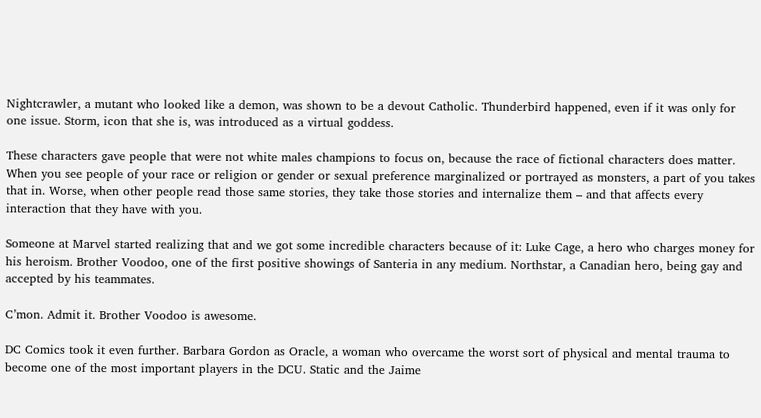Nightcrawler, a mutant who looked like a demon, was shown to be a devout Catholic. Thunderbird happened, even if it was only for one issue. Storm, icon that she is, was introduced as a virtual goddess.

These characters gave people that were not white males champions to focus on, because the race of fictional characters does matter. When you see people of your race or religion or gender or sexual preference marginalized or portrayed as monsters, a part of you takes that in. Worse, when other people read those same stories, they take those stories and internalize them – and that affects every interaction that they have with you.

Someone at Marvel started realizing that and we got some incredible characters because of it: Luke Cage, a hero who charges money for his heroism. Brother Voodoo, one of the first positive showings of Santeria in any medium. Northstar, a Canadian hero, being gay and accepted by his teammates.

C’mon. Admit it. Brother Voodoo is awesome.

DC Comics took it even further. Barbara Gordon as Oracle, a woman who overcame the worst sort of physical and mental trauma to become one of the most important players in the DCU. Static and the Jaime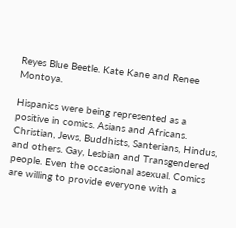Reyes Blue Beetle. Kate Kane and Renee Montoya.

Hispanics were being represented as a positive in comics. Asians and Africans. Christian, Jews, Buddhists, Santerians, Hindus, and others. Gay, Lesbian and Transgendered people. Even the occasional asexual. Comics are willing to provide everyone with a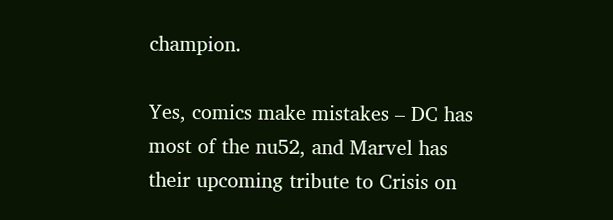champion.

Yes, comics make mistakes – DC has most of the nu52, and Marvel has their upcoming tribute to Crisis on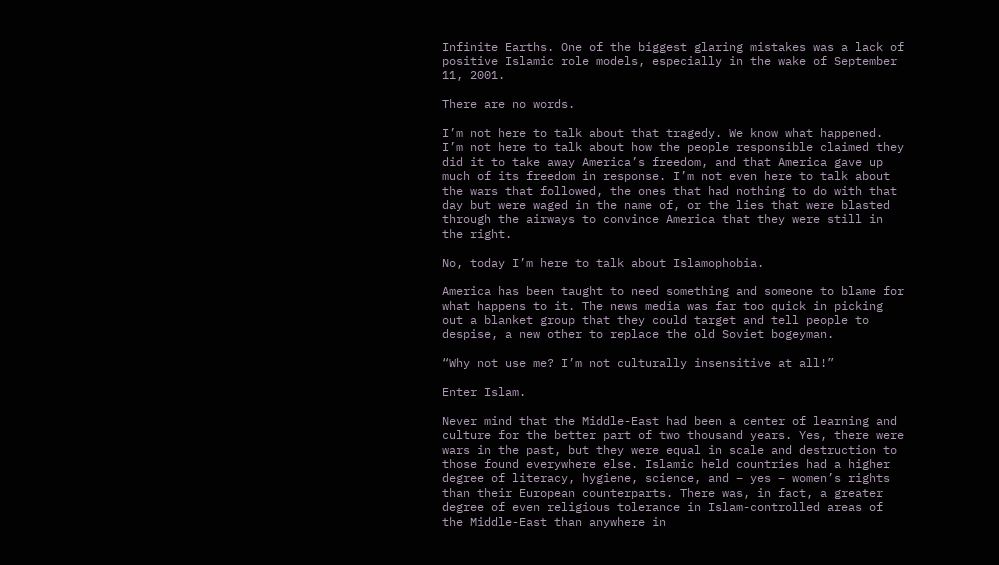Infinite Earths. One of the biggest glaring mistakes was a lack of positive Islamic role models, especially in the wake of September 11, 2001.

There are no words.

I’m not here to talk about that tragedy. We know what happened. I’m not here to talk about how the people responsible claimed they did it to take away America’s freedom, and that America gave up much of its freedom in response. I’m not even here to talk about the wars that followed, the ones that had nothing to do with that day but were waged in the name of, or the lies that were blasted through the airways to convince America that they were still in the right.

No, today I’m here to talk about Islamophobia.

America has been taught to need something and someone to blame for what happens to it. The news media was far too quick in picking out a blanket group that they could target and tell people to despise, a new other to replace the old Soviet bogeyman.

“Why not use me? I’m not culturally insensitive at all!”

Enter Islam.

Never mind that the Middle-East had been a center of learning and culture for the better part of two thousand years. Yes, there were wars in the past, but they were equal in scale and destruction to those found everywhere else. Islamic held countries had a higher degree of literacy, hygiene, science, and – yes – women’s rights than their European counterparts. There was, in fact, a greater degree of even religious tolerance in Islam-controlled areas of the Middle-East than anywhere in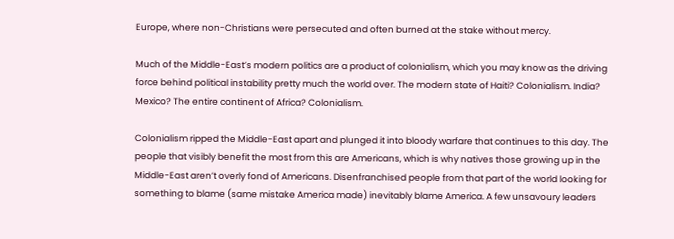Europe, where non-Christians were persecuted and often burned at the stake without mercy.

Much of the Middle-East’s modern politics are a product of colonialism, which you may know as the driving force behind political instability pretty much the world over. The modern state of Haiti? Colonialism. India? Mexico? The entire continent of Africa? Colonialism.

Colonialism ripped the Middle-East apart and plunged it into bloody warfare that continues to this day. The people that visibly benefit the most from this are Americans, which is why natives those growing up in the Middle-East aren’t overly fond of Americans. Disenfranchised people from that part of the world looking for something to blame (same mistake America made) inevitably blame America. A few unsavoury leaders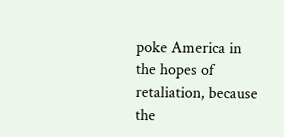poke America in the hopes of retaliation, because the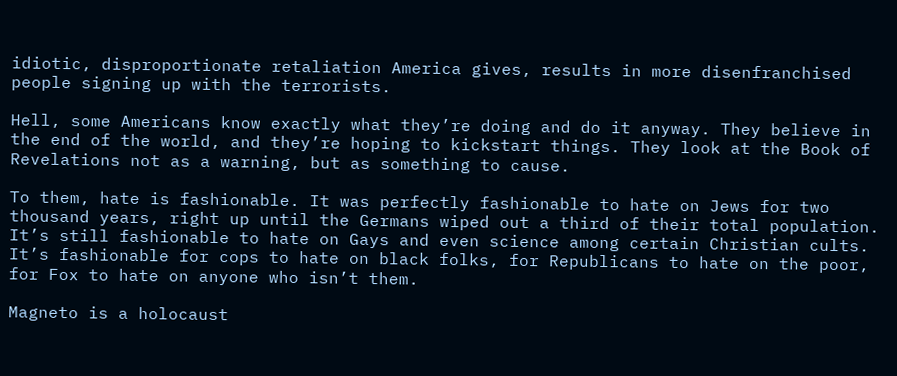idiotic, disproportionate retaliation America gives, results in more disenfranchised people signing up with the terrorists.

Hell, some Americans know exactly what they’re doing and do it anyway. They believe in the end of the world, and they’re hoping to kickstart things. They look at the Book of Revelations not as a warning, but as something to cause.

To them, hate is fashionable. It was perfectly fashionable to hate on Jews for two thousand years, right up until the Germans wiped out a third of their total population. It’s still fashionable to hate on Gays and even science among certain Christian cults. It’s fashionable for cops to hate on black folks, for Republicans to hate on the poor, for Fox to hate on anyone who isn’t them.

Magneto is a holocaust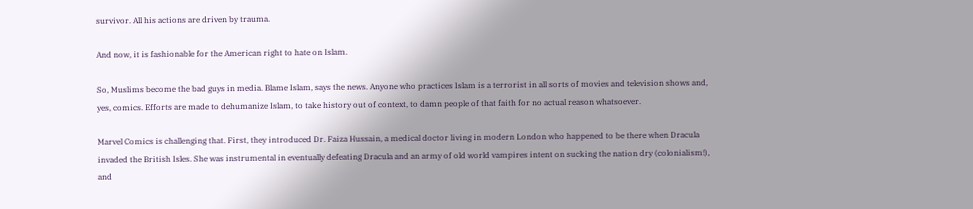survivor. All his actions are driven by trauma.

And now, it is fashionable for the American right to hate on Islam.

So, Muslims become the bad guys in media. Blame Islam, says the news. Anyone who practices Islam is a terrorist in all sorts of movies and television shows and, yes, comics. Efforts are made to dehumanize Islam, to take history out of context, to damn people of that faith for no actual reason whatsoever.

Marvel Comics is challenging that. First, they introduced Dr. Faiza Hussain, a medical doctor living in modern London who happened to be there when Dracula invaded the British Isles. She was instrumental in eventually defeating Dracula and an army of old world vampires intent on sucking the nation dry (colonialism!), and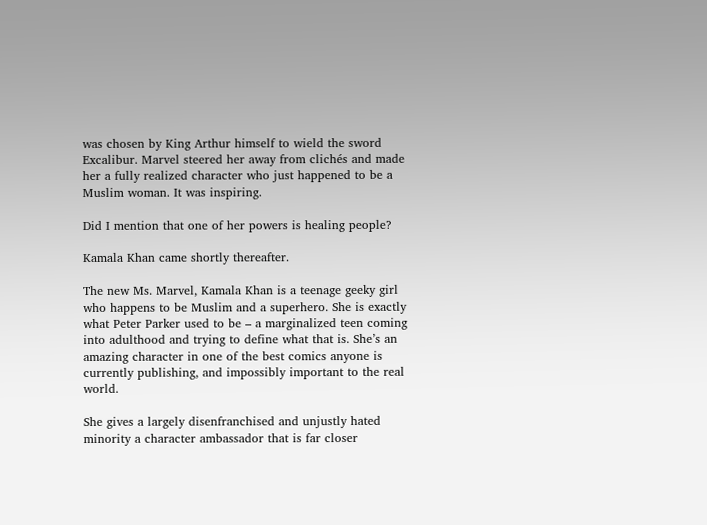was chosen by King Arthur himself to wield the sword Excalibur. Marvel steered her away from clichés and made her a fully realized character who just happened to be a Muslim woman. It was inspiring.

Did I mention that one of her powers is healing people?

Kamala Khan came shortly thereafter.

The new Ms. Marvel, Kamala Khan is a teenage geeky girl who happens to be Muslim and a superhero. She is exactly what Peter Parker used to be – a marginalized teen coming into adulthood and trying to define what that is. She’s an amazing character in one of the best comics anyone is currently publishing, and impossibly important to the real world.

She gives a largely disenfranchised and unjustly hated minority a character ambassador that is far closer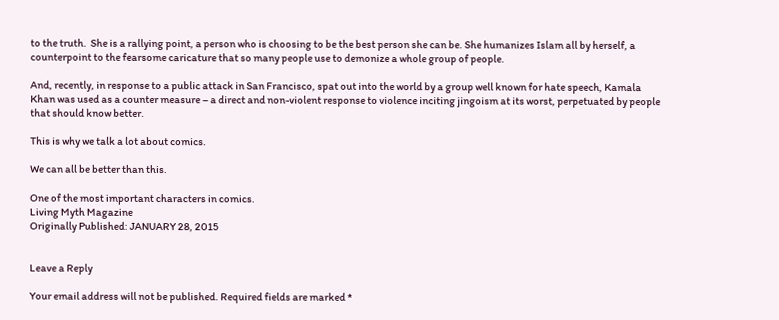to the truth.  She is a rallying point, a person who is choosing to be the best person she can be. She humanizes Islam all by herself, a counterpoint to the fearsome caricature that so many people use to demonize a whole group of people.

And, recently, in response to a public attack in San Francisco, spat out into the world by a group well known for hate speech, Kamala Khan was used as a counter measure – a direct and non-violent response to violence inciting jingoism at its worst, perpetuated by people that should know better.

This is why we talk a lot about comics.

We can all be better than this.

One of the most important characters in comics.
Living Myth Magazine
Originally Published: JANUARY 28, 2015


Leave a Reply

Your email address will not be published. Required fields are marked *